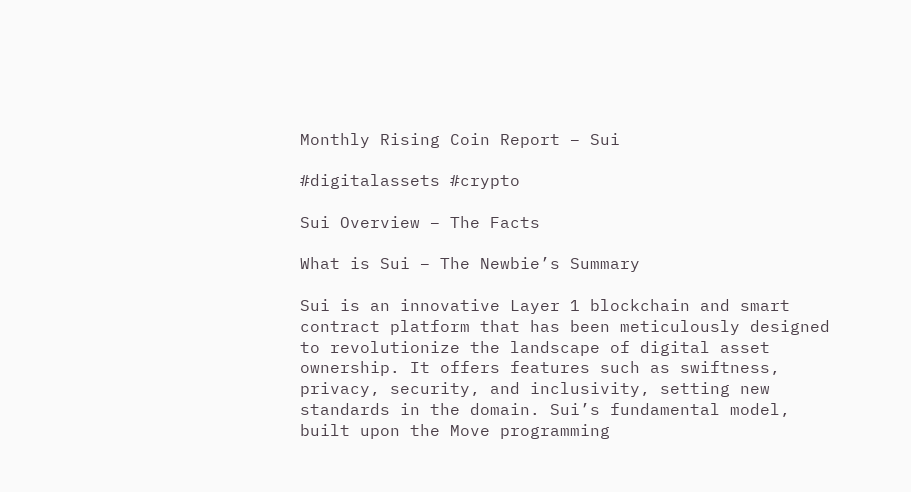Monthly Rising Coin Report – Sui

#digitalassets #crypto

Sui Overview – The Facts

What is Sui – The Newbie’s Summary

Sui is an innovative Layer 1 blockchain and smart contract platform that has been meticulously designed to revolutionize the landscape of digital asset ownership. It offers features such as swiftness, privacy, security, and inclusivity, setting new standards in the domain. Sui’s fundamental model, built upon the Move programming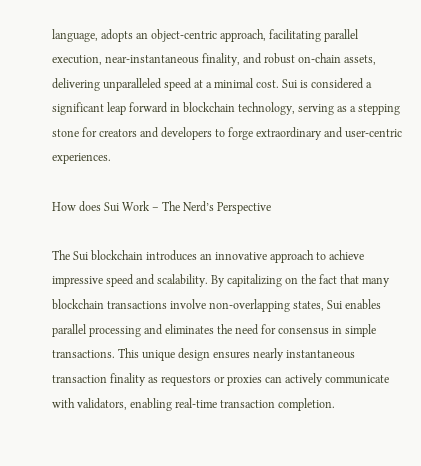language, adopts an object-centric approach, facilitating parallel execution, near-instantaneous finality, and robust on-chain assets, delivering unparalleled speed at a minimal cost. Sui is considered a significant leap forward in blockchain technology, serving as a stepping stone for creators and developers to forge extraordinary and user-centric experiences.

How does Sui Work – The Nerd’s Perspective

The Sui blockchain introduces an innovative approach to achieve impressive speed and scalability. By capitalizing on the fact that many blockchain transactions involve non-overlapping states, Sui enables parallel processing and eliminates the need for consensus in simple transactions. This unique design ensures nearly instantaneous transaction finality as requestors or proxies can actively communicate with validators, enabling real-time transaction completion.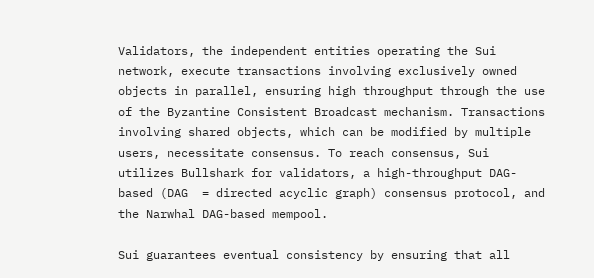Validators, the independent entities operating the Sui network, execute transactions involving exclusively owned objects in parallel, ensuring high throughput through the use of the Byzantine Consistent Broadcast mechanism. Transactions involving shared objects, which can be modified by multiple users, necessitate consensus. To reach consensus, Sui utilizes Bullshark for validators, a high-throughput DAG-based (DAG  = directed acyclic graph) consensus protocol, and the Narwhal DAG-based mempool.

Sui guarantees eventual consistency by ensuring that all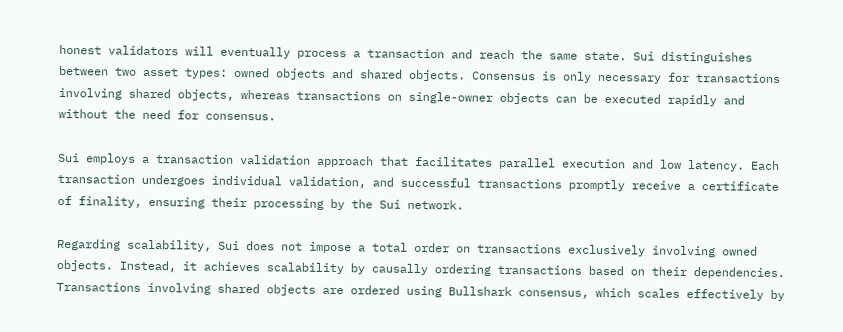honest validators will eventually process a transaction and reach the same state. Sui distinguishes between two asset types: owned objects and shared objects. Consensus is only necessary for transactions involving shared objects, whereas transactions on single-owner objects can be executed rapidly and without the need for consensus.

Sui employs a transaction validation approach that facilitates parallel execution and low latency. Each transaction undergoes individual validation, and successful transactions promptly receive a certificate of finality, ensuring their processing by the Sui network.

Regarding scalability, Sui does not impose a total order on transactions exclusively involving owned objects. Instead, it achieves scalability by causally ordering transactions based on their dependencies. Transactions involving shared objects are ordered using Bullshark consensus, which scales effectively by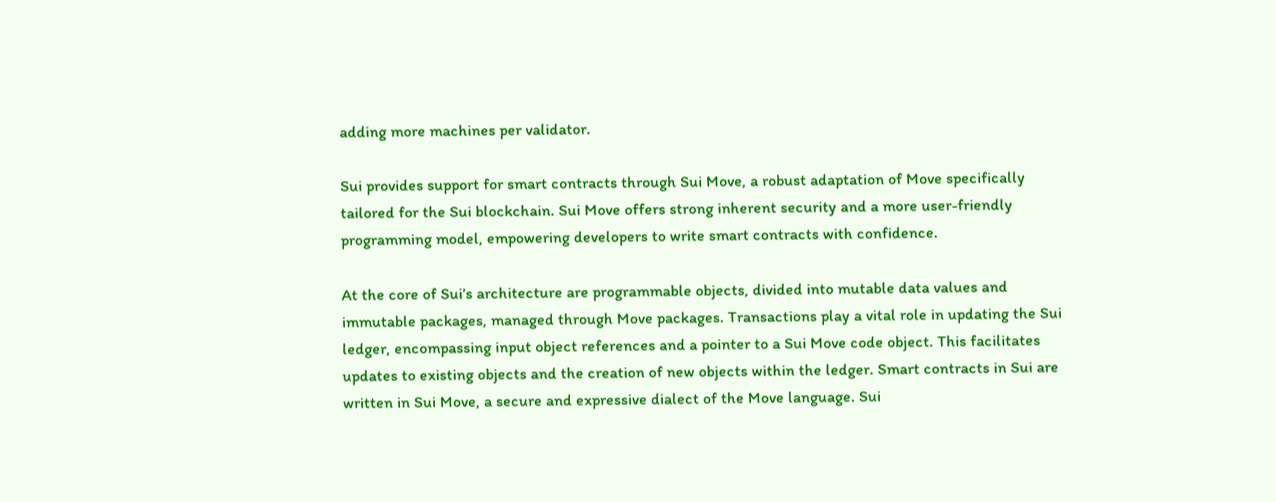adding more machines per validator.

Sui provides support for smart contracts through Sui Move, a robust adaptation of Move specifically tailored for the Sui blockchain. Sui Move offers strong inherent security and a more user-friendly programming model, empowering developers to write smart contracts with confidence.

At the core of Sui’s architecture are programmable objects, divided into mutable data values and immutable packages, managed through Move packages. Transactions play a vital role in updating the Sui ledger, encompassing input object references and a pointer to a Sui Move code object. This facilitates updates to existing objects and the creation of new objects within the ledger. Smart contracts in Sui are written in Sui Move, a secure and expressive dialect of the Move language. Sui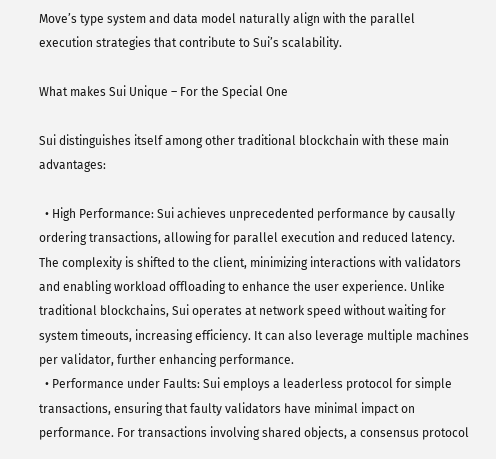Move’s type system and data model naturally align with the parallel execution strategies that contribute to Sui’s scalability.

What makes Sui Unique – For the Special One

Sui distinguishes itself among other traditional blockchain with these main advantages:

  • High Performance: Sui achieves unprecedented performance by causally ordering transactions, allowing for parallel execution and reduced latency. The complexity is shifted to the client, minimizing interactions with validators and enabling workload offloading to enhance the user experience. Unlike traditional blockchains, Sui operates at network speed without waiting for system timeouts, increasing efficiency. It can also leverage multiple machines per validator, further enhancing performance.
  • Performance under Faults: Sui employs a leaderless protocol for simple transactions, ensuring that faulty validators have minimal impact on performance. For transactions involving shared objects, a consensus protocol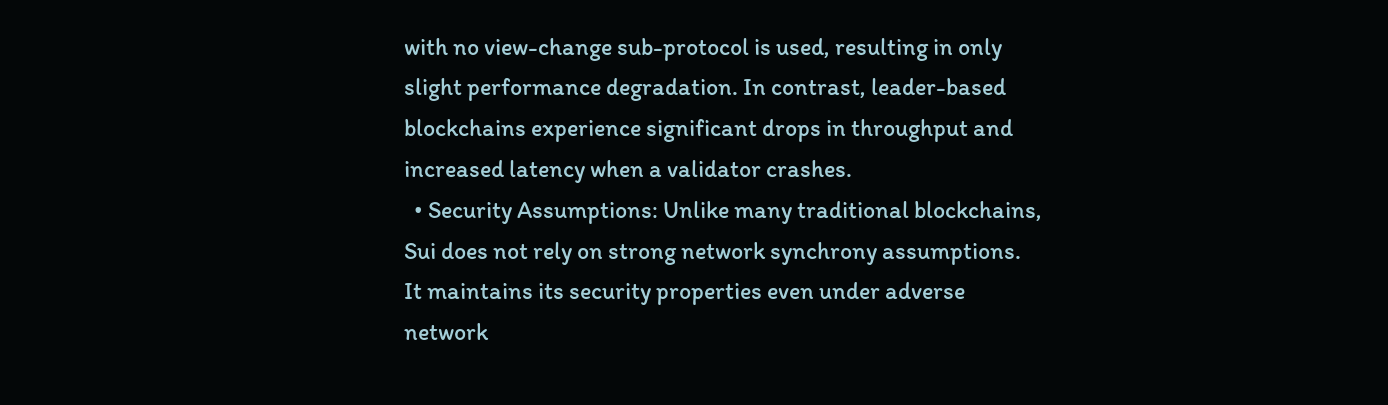with no view-change sub-protocol is used, resulting in only slight performance degradation. In contrast, leader-based blockchains experience significant drops in throughput and increased latency when a validator crashes.
  • Security Assumptions: Unlike many traditional blockchains, Sui does not rely on strong network synchrony assumptions. It maintains its security properties even under adverse network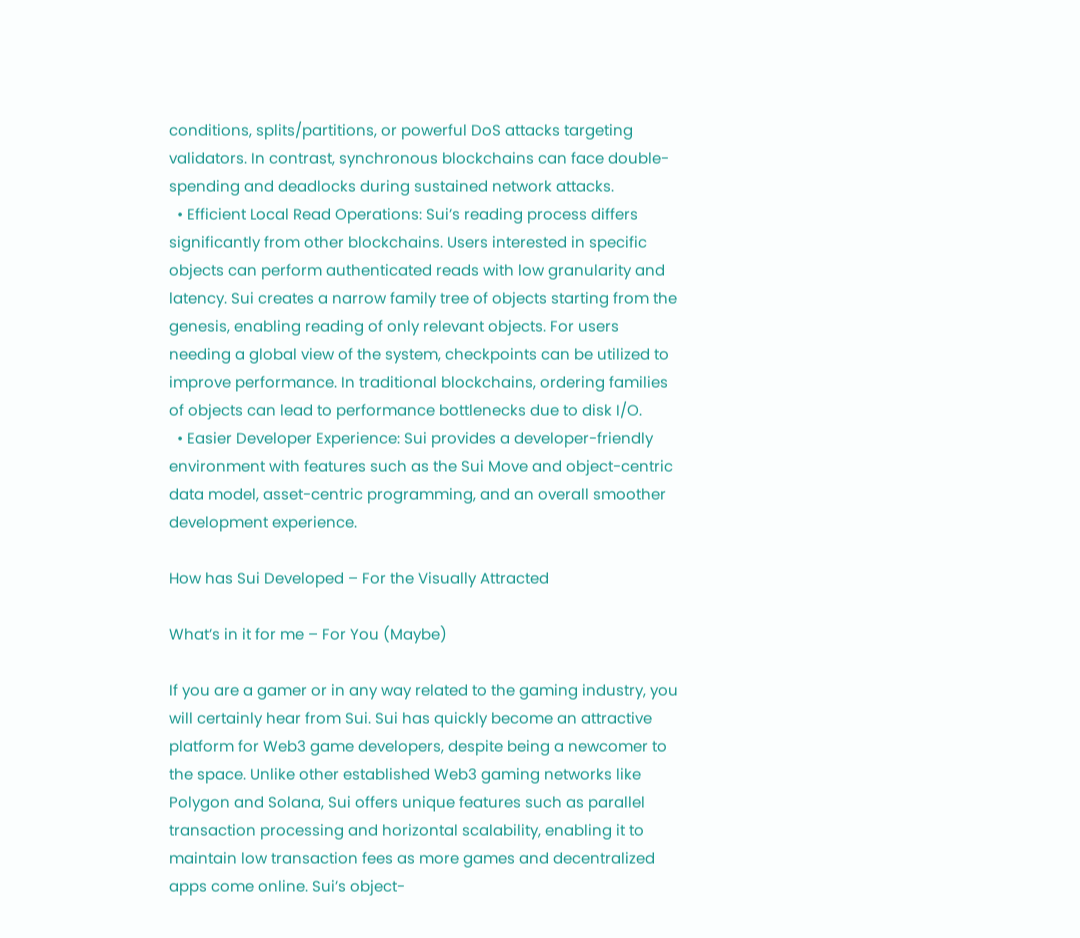conditions, splits/partitions, or powerful DoS attacks targeting validators. In contrast, synchronous blockchains can face double-spending and deadlocks during sustained network attacks.
  • Efficient Local Read Operations: Sui’s reading process differs significantly from other blockchains. Users interested in specific objects can perform authenticated reads with low granularity and latency. Sui creates a narrow family tree of objects starting from the genesis, enabling reading of only relevant objects. For users needing a global view of the system, checkpoints can be utilized to improve performance. In traditional blockchains, ordering families of objects can lead to performance bottlenecks due to disk I/O.
  • Easier Developer Experience: Sui provides a developer-friendly environment with features such as the Sui Move and object-centric data model, asset-centric programming, and an overall smoother development experience.

How has Sui Developed – For the Visually Attracted

What’s in it for me – For You (Maybe)

If you are a gamer or in any way related to the gaming industry, you will certainly hear from Sui. Sui has quickly become an attractive platform for Web3 game developers, despite being a newcomer to the space. Unlike other established Web3 gaming networks like Polygon and Solana, Sui offers unique features such as parallel transaction processing and horizontal scalability, enabling it to maintain low transaction fees as more games and decentralized apps come online. Sui’s object-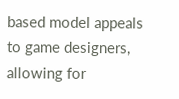based model appeals to game designers, allowing for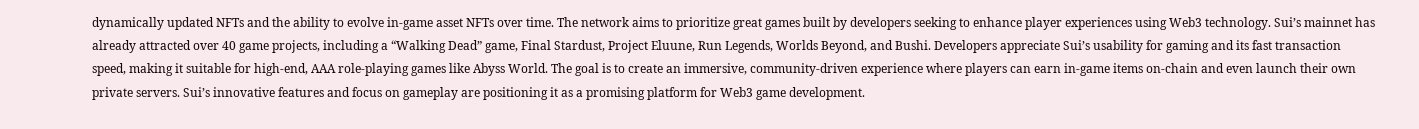dynamically updated NFTs and the ability to evolve in-game asset NFTs over time. The network aims to prioritize great games built by developers seeking to enhance player experiences using Web3 technology. Sui’s mainnet has already attracted over 40 game projects, including a “Walking Dead” game, Final Stardust, Project Eluune, Run Legends, Worlds Beyond, and Bushi. Developers appreciate Sui’s usability for gaming and its fast transaction speed, making it suitable for high-end, AAA role-playing games like Abyss World. The goal is to create an immersive, community-driven experience where players can earn in-game items on-chain and even launch their own private servers. Sui’s innovative features and focus on gameplay are positioning it as a promising platform for Web3 game development.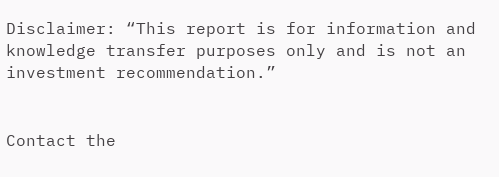Disclaimer: “This report is for information and knowledge transfer purposes only and is not an investment recommendation.”


Contact the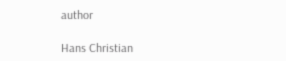author

Hans Christian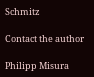Schmitz

Contact the author

Philipp Misura